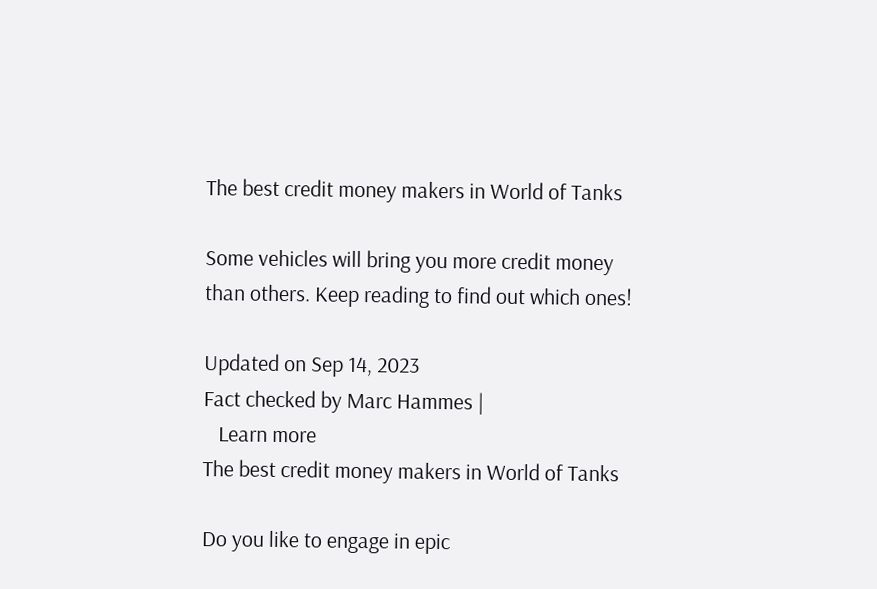The best credit money makers in World of Tanks

Some vehicles will bring you more credit money than others. Keep reading to find out which ones!

Updated on Sep 14, 2023
Fact checked by Marc Hammes |
   Learn more
The best credit money makers in World of Tanks

Do you like to engage in epic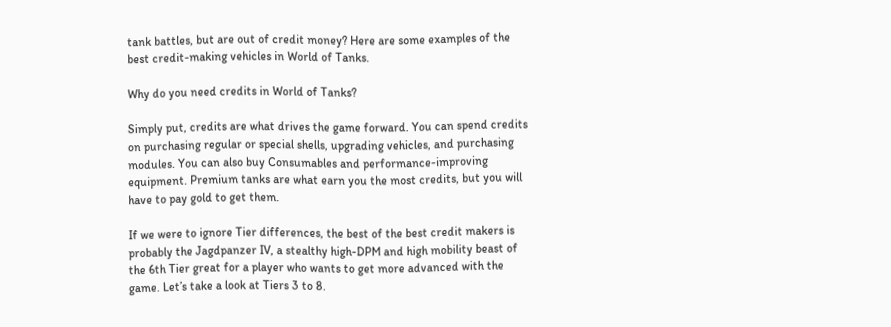tank battles, but are out of credit money? Here are some examples of the best credit-making vehicles in World of Tanks.

Why do you need credits in World of Tanks?

Simply put, credits are what drives the game forward. You can spend credits on purchasing regular or special shells, upgrading vehicles, and purchasing modules. You can also buy Consumables and performance-improving equipment. Premium tanks are what earn you the most credits, but you will have to pay gold to get them.

If we were to ignore Tier differences, the best of the best credit makers is probably the Jagdpanzer IV, a stealthy high-DPM and high mobility beast of the 6th Tier great for a player who wants to get more advanced with the game. Let’s take a look at Tiers 3 to 8.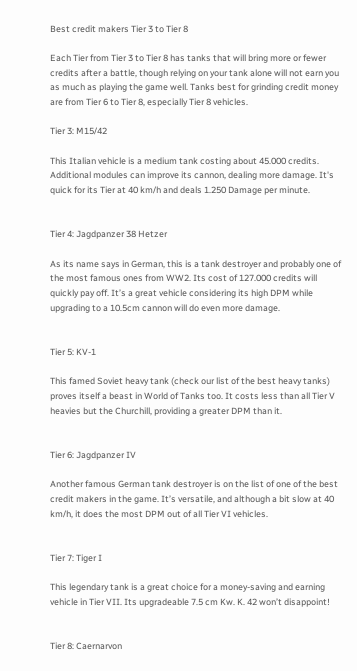Best credit makers Tier 3 to Tier 8

Each Tier from Tier 3 to Tier 8 has tanks that will bring more or fewer credits after a battle, though relying on your tank alone will not earn you as much as playing the game well. Tanks best for grinding credit money are from Tier 6 to Tier 8, especially Tier 8 vehicles.

Tier 3: M15/42

This Italian vehicle is a medium tank costing about 45.000 credits. Additional modules can improve its cannon, dealing more damage. It's quick for its Tier at 40 km/h and deals 1.250 Damage per minute.


Tier 4: Jagdpanzer 38 Hetzer

As its name says in German, this is a tank destroyer and probably one of the most famous ones from WW2. Its cost of 127.000 credits will quickly pay off. It’s a great vehicle considering its high DPM while upgrading to a 10.5cm cannon will do even more damage.


Tier 5: KV-1

This famed Soviet heavy tank (check our list of the best heavy tanks) proves itself a beast in World of Tanks too. It costs less than all Tier V heavies but the Churchill, providing a greater DPM than it.


Tier 6: Jagdpanzer IV

Another famous German tank destroyer is on the list of one of the best credit makers in the game. It’s versatile, and although a bit slow at 40 km/h, it does the most DPM out of all Tier VI vehicles.


Tier 7: Tiger I

This legendary tank is a great choice for a money-saving and earning vehicle in Tier VII. Its upgradeable 7.5 cm Kw. K. 42 won’t disappoint!


Tier 8: Caernarvon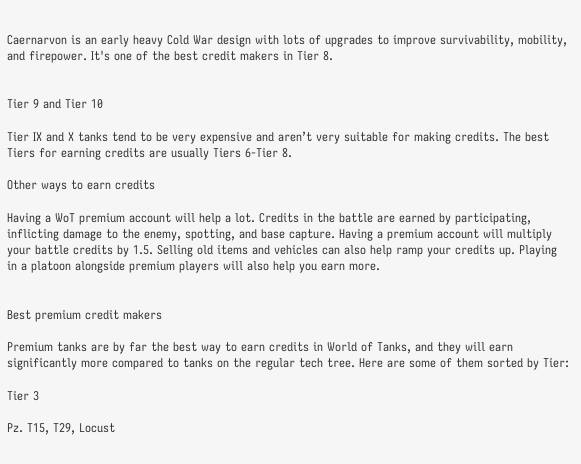Caernarvon is an early heavy Cold War design with lots of upgrades to improve survivability, mobility, and firepower. It's one of the best credit makers in Tier 8.


Tier 9 and Tier 10

Tier IX and X tanks tend to be very expensive and aren’t very suitable for making credits. The best Tiers for earning credits are usually Tiers 6-Tier 8.

Other ways to earn credits

Having a WoT premium account will help a lot. Credits in the battle are earned by participating, inflicting damage to the enemy, spotting, and base capture. Having a premium account will multiply your battle credits by 1.5. Selling old items and vehicles can also help ramp your credits up. Playing in a platoon alongside premium players will also help you earn more.


Best premium credit makers

Premium tanks are by far the best way to earn credits in World of Tanks, and they will earn significantly more compared to tanks on the regular tech tree. Here are some of them sorted by Tier:

Tier 3

Pz. T15, T29, Locust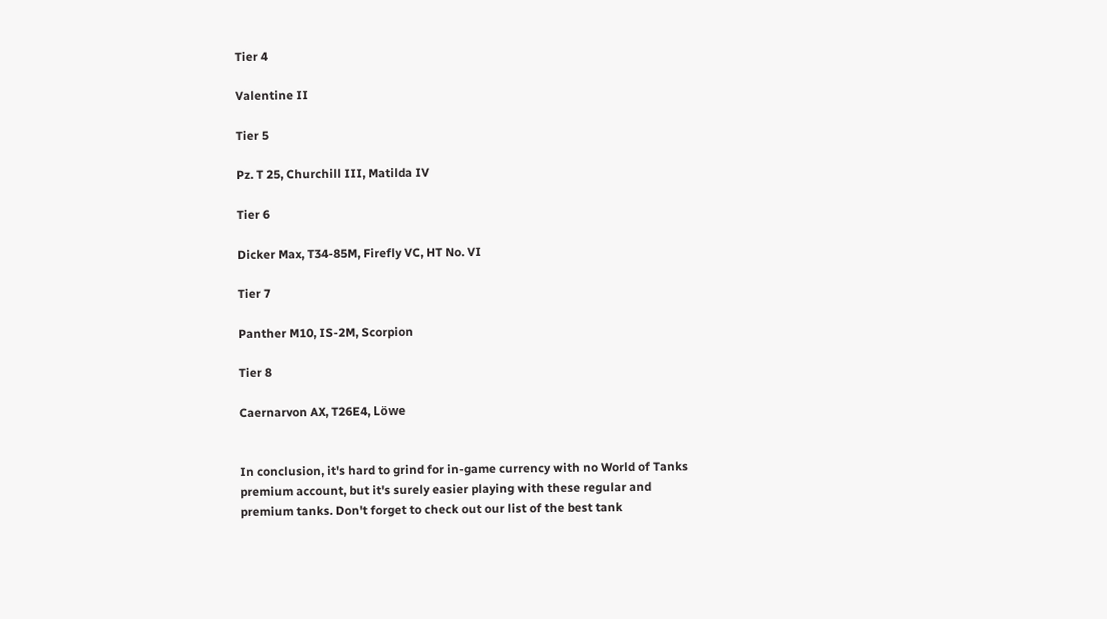Tier 4

Valentine II

Tier 5

Pz. T 25, Churchill III, Matilda IV

Tier 6

Dicker Max, T34-85M, Firefly VC, HT No. VI

Tier 7

Panther M10, IS-2M, Scorpion

Tier 8

Caernarvon AX, T26E4, Löwe


In conclusion, it's hard to grind for in-game currency with no World of Tanks premium account, but it's surely easier playing with these regular and premium tanks. Don't forget to check out our list of the best tank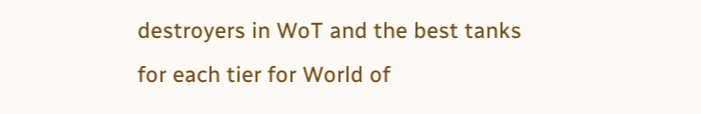destroyers in WoT and the best tanks for each tier for World of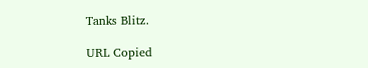Tanks Blitz.

URL Copied